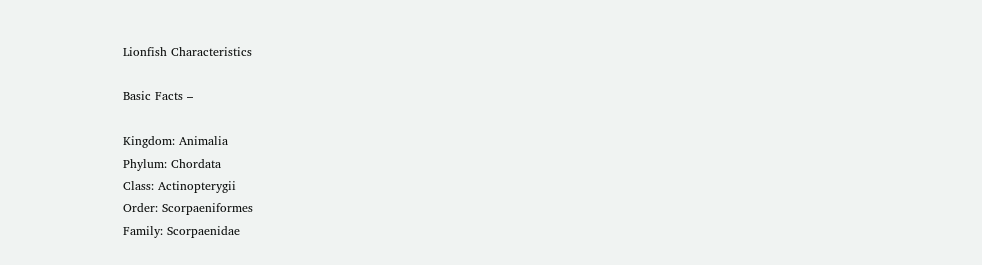Lionfish Characteristics

Basic Facts –

Kingdom: Animalia
Phylum: Chordata
Class: Actinopterygii
Order: Scorpaeniformes
Family: Scorpaenidae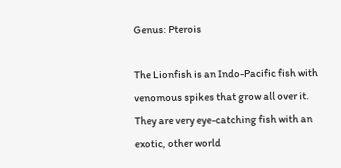Genus: Pterois

The Lionfish is an Indo-Pacific fish with venomous spikes that grow all over it. They are very eye-catching fish with an exotic, other world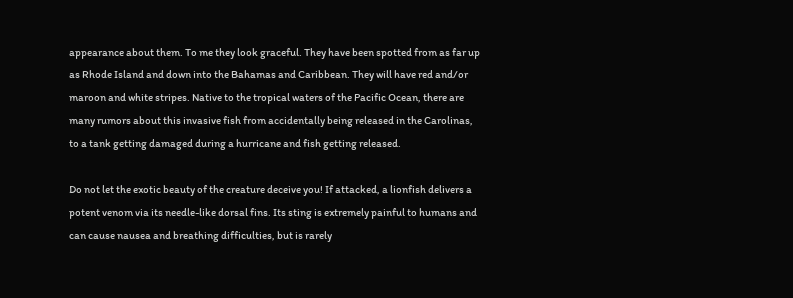appearance about them. To me they look graceful. They have been spotted from as far up as Rhode Island and down into the Bahamas and Caribbean. They will have red and/or maroon and white stripes. Native to the tropical waters of the Pacific Ocean, there are many rumors about this invasive fish from accidentally being released in the Carolinas, to a tank getting damaged during a hurricane and fish getting released.

Do not let the exotic beauty of the creature deceive you! If attacked, a lionfish delivers a potent venom via its needle-like dorsal fins. Its sting is extremely painful to humans and can cause nausea and breathing difficulties, but is rarely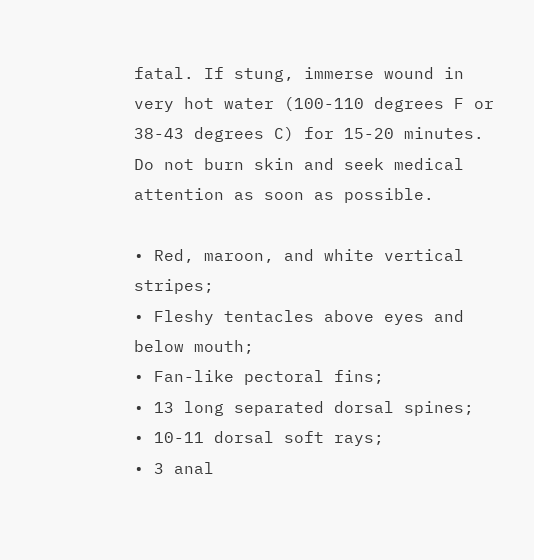fatal. If stung, immerse wound in very hot water (100-110 degrees F or 38-43 degrees C) for 15-20 minutes. Do not burn skin and seek medical attention as soon as possible.

• Red, maroon, and white vertical stripes;
• Fleshy tentacles above eyes and below mouth;
• Fan-like pectoral fins;
• 13 long separated dorsal spines;
• 10-11 dorsal soft rays;
• 3 anal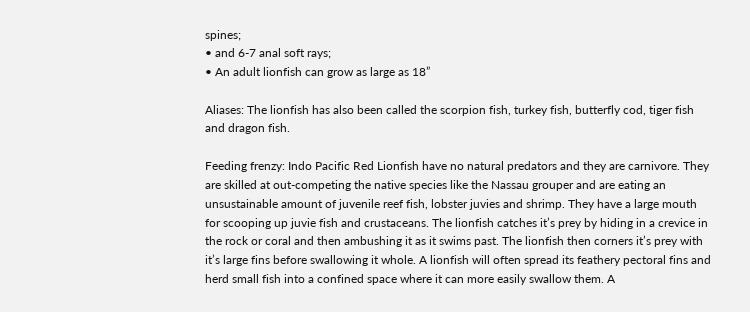spines;
• and 6-7 anal soft rays;
• An adult lionfish can grow as large as 18”

Aliases: The lionfish has also been called the scorpion fish, turkey fish, butterfly cod, tiger fish and dragon fish.

Feeding frenzy: Indo Pacific Red Lionfish have no natural predators and they are carnivore. They are skilled at out-competing the native species like the Nassau grouper and are eating an unsustainable amount of juvenile reef fish, lobster juvies and shrimp. They have a large mouth for scooping up juvie fish and crustaceans. The lionfish catches it’s prey by hiding in a crevice in the rock or coral and then ambushing it as it swims past. The lionfish then corners it’s prey with it’s large fins before swallowing it whole. A lionfish will often spread its feathery pectoral fins and herd small fish into a confined space where it can more easily swallow them. A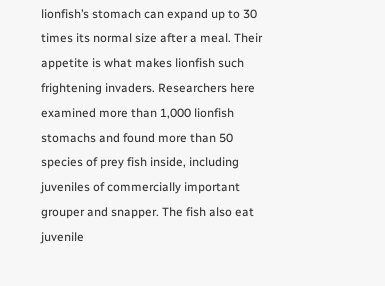lionfish’s stomach can expand up to 30 times its normal size after a meal. Their appetite is what makes lionfish such frightening invaders. Researchers here examined more than 1,000 lionfish stomachs and found more than 50 species of prey fish inside, including juveniles of commercially important grouper and snapper. The fish also eat juvenile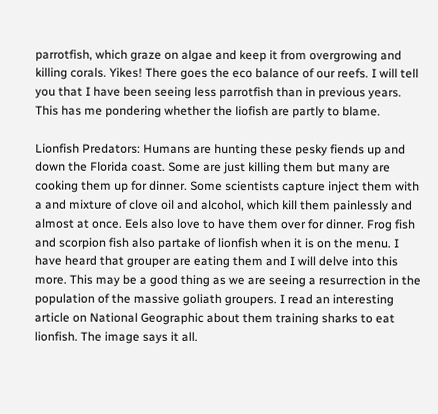parrotfish, which graze on algae and keep it from overgrowing and killing corals. Yikes! There goes the eco balance of our reefs. I will tell you that I have been seeing less parrotfish than in previous years. This has me pondering whether the liofish are partly to blame.

Lionfish Predators: Humans are hunting these pesky fiends up and down the Florida coast. Some are just killing them but many are cooking them up for dinner. Some scientists capture inject them with a and mixture of clove oil and alcohol, which kill them painlessly and almost at once. Eels also love to have them over for dinner. Frog fish and scorpion fish also partake of lionfish when it is on the menu. I have heard that grouper are eating them and I will delve into this more. This may be a good thing as we are seeing a resurrection in the population of the massive goliath groupers. I read an interesting article on National Geographic about them training sharks to eat lionfish. The image says it all.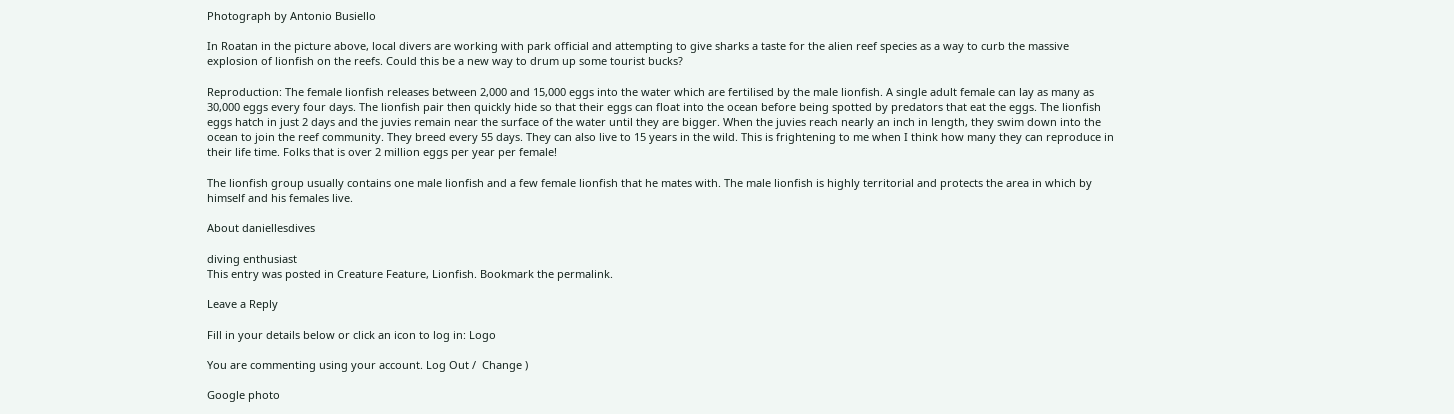Photograph by Antonio Busiello

In Roatan in the picture above, local divers are working with park official and attempting to give sharks a taste for the alien reef species as a way to curb the massive explosion of lionfish on the reefs. Could this be a new way to drum up some tourist bucks?

Reproduction: The female lionfish releases between 2,000 and 15,000 eggs into the water which are fertilised by the male lionfish. A single adult female can lay as many as 30,000 eggs every four days. The lionfish pair then quickly hide so that their eggs can float into the ocean before being spotted by predators that eat the eggs. The lionfish eggs hatch in just 2 days and the juvies remain near the surface of the water until they are bigger. When the juvies reach nearly an inch in length, they swim down into the ocean to join the reef community. They breed every 55 days. They can also live to 15 years in the wild. This is frightening to me when I think how many they can reproduce in their life time. Folks that is over 2 million eggs per year per female!

The lionfish group usually contains one male lionfish and a few female lionfish that he mates with. The male lionfish is highly territorial and protects the area in which by himself and his females live.

About daniellesdives

diving enthusiast
This entry was posted in Creature Feature, Lionfish. Bookmark the permalink.

Leave a Reply

Fill in your details below or click an icon to log in: Logo

You are commenting using your account. Log Out /  Change )

Google photo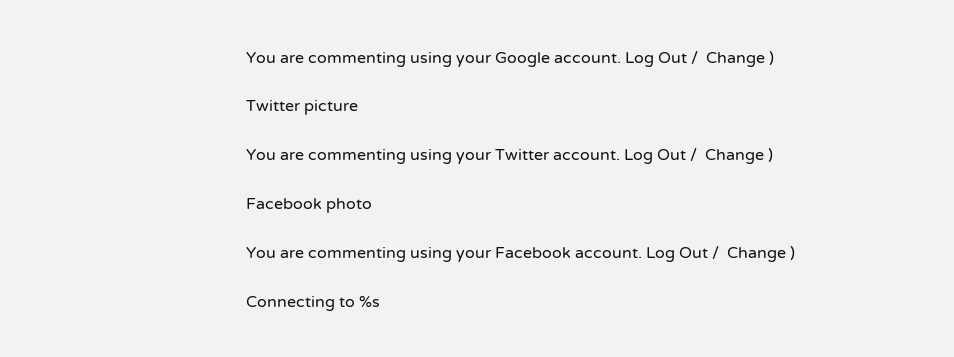You are commenting using your Google account. Log Out /  Change )

Twitter picture

You are commenting using your Twitter account. Log Out /  Change )

Facebook photo

You are commenting using your Facebook account. Log Out /  Change )

Connecting to %s